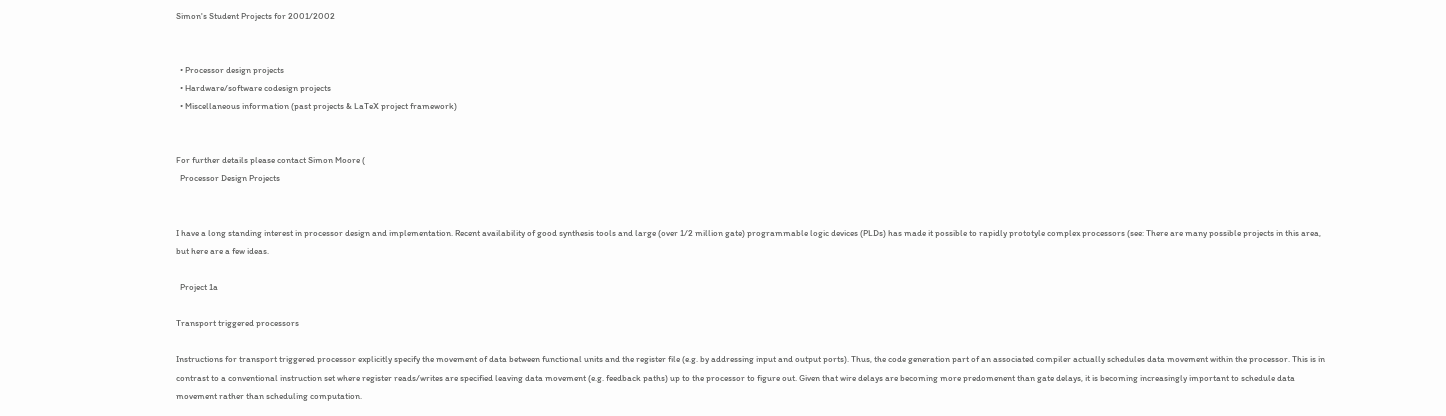Simon's Student Projects for 2001/2002


  • Processor design projects
  • Hardware/software codesign projects
  • Miscellaneous information (past projects & LaTeX project framework)


For further details please contact Simon Moore (
  Processor Design Projects


I have a long standing interest in processor design and implementation. Recent availability of good synthesis tools and large (over 1/2 million gate) programmable logic devices (PLDs) has made it possible to rapidly prototyle complex processors (see: There are many possible projects in this area, but here are a few ideas.

  Project 1a

Transport triggered processors

Instructions for transport triggered processor explicitly specify the movement of data between functional units and the register file (e.g. by addressing input and output ports). Thus, the code generation part of an associated compiler actually schedules data movement within the processor. This is in contrast to a conventional instruction set where register reads/writes are specified leaving data movement (e.g. feedback paths) up to the processor to figure out. Given that wire delays are becoming more predomenent than gate delays, it is becoming increasingly important to schedule data movement rather than scheduling computation.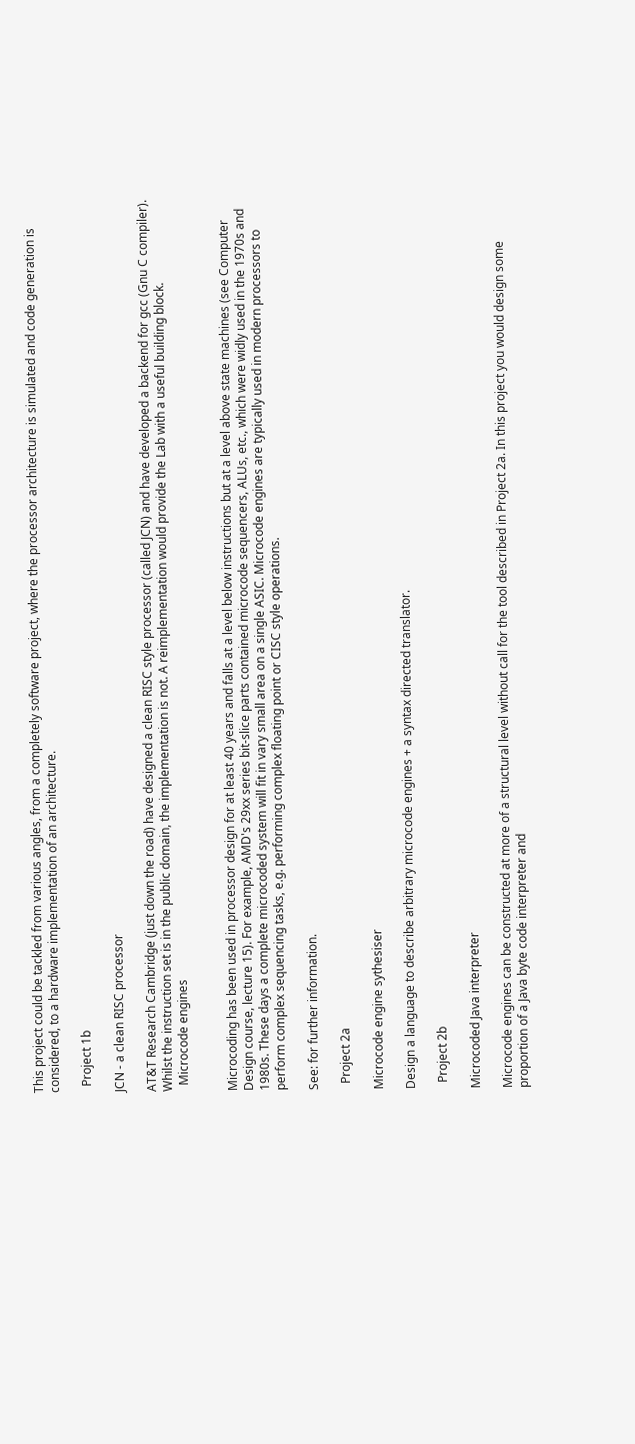This project could be tackled from various angles, from a completely software project, where the processor architecture is simulated and code generation is considered, to a hardware implementation of an architecture.

  Project 1b

JCN - a clean RISC processor

AT&T Research Cambridge (just down the road) have designed a clean RISC style processor (called JCN) and have developed a backend for gcc (Gnu C compiler). Whilst the instruction set is in the public domain, the implementation is not. A reimplementation would provide the Lab with a useful building block.
  Microcode engines


Microcoding has been used in processor design for at least 40 years and falls at a level below instructions but at a level above state machines (see Computer Design course, lecture 15). For example, AMD's 29xx series bit-slice parts contained microcode sequencers, ALUs, etc., which were widly used in the 1970s and 1980s. These days a complete microcoded system will fit in vary small area on a single ASIC. Microcode engines are typically used in modern processors to perform complex sequencing tasks, e.g. performing complex floating point or CISC style operations.

See: for further information.

  Project 2a

Microcode engine sythesiser

Design a language to describe arbitrary microcode engines + a syntax directed translator.

  Project 2b

Microcoded Java interpreter

Microcode engines can be constructed at more of a structural level without call for the tool described in Project 2a. In this project you would design some proportion of a Java byte code interpreter and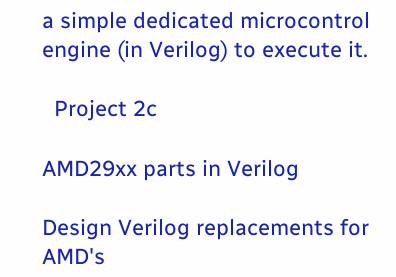a simple dedicated microcontrol engine (in Verilog) to execute it.

  Project 2c

AMD29xx parts in Verilog

Design Verilog replacements for AMD's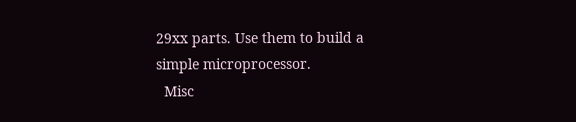29xx parts. Use them to build a simple microprocessor.
  Misc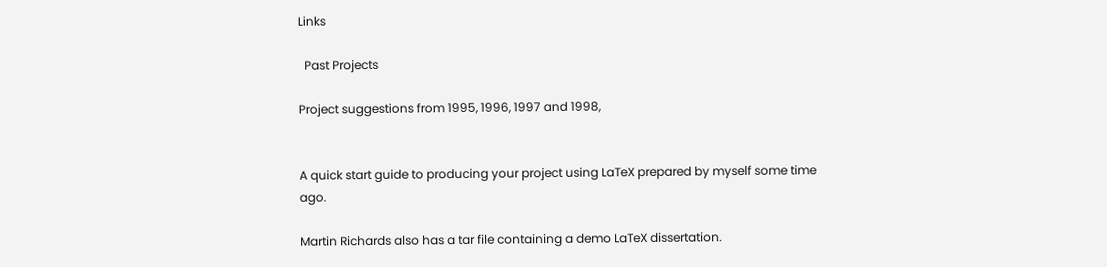Links

  Past Projects

Project suggestions from 1995, 1996, 1997 and 1998,


A quick start guide to producing your project using LaTeX prepared by myself some time ago.

Martin Richards also has a tar file containing a demo LaTeX dissertation.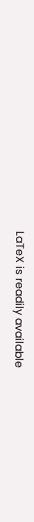LaTeX is readily available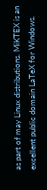as part of may Linux distributions. MiKTEX is an excellent public domain LaTeX for Windows.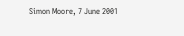Simon Moore, 7 June 2001